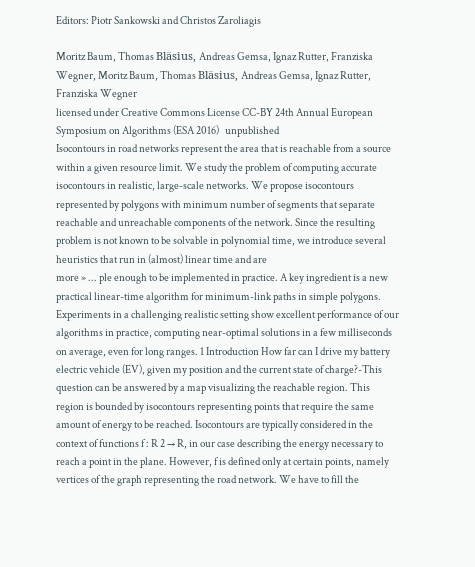Editors: Piotr Sankowski and Christos Zaroliagis

Moritz Baum, Thomas Bläsius, Andreas Gemsa, Ignaz Rutter, Franziska Wegner, Moritz Baum, Thomas Bläsius, Andreas Gemsa, Ignaz Rutter, Franziska Wegner
licensed under Creative Commons License CC-BY 24th Annual European Symposium on Algorithms (ESA 2016)   unpublished
Isocontours in road networks represent the area that is reachable from a source within a given resource limit. We study the problem of computing accurate isocontours in realistic, large-scale networks. We propose isocontours represented by polygons with minimum number of segments that separate reachable and unreachable components of the network. Since the resulting problem is not known to be solvable in polynomial time, we introduce several heuristics that run in (almost) linear time and are
more » ... ple enough to be implemented in practice. A key ingredient is a new practical linear-time algorithm for minimum-link paths in simple polygons. Experiments in a challenging realistic setting show excellent performance of our algorithms in practice, computing near-optimal solutions in a few milliseconds on average, even for long ranges. 1 Introduction How far can I drive my battery electric vehicle (EV), given my position and the current state of charge?-This question can be answered by a map visualizing the reachable region. This region is bounded by isocontours representing points that require the same amount of energy to be reached. Isocontours are typically considered in the context of functions f : R 2 → R, in our case describing the energy necessary to reach a point in the plane. However, f is defined only at certain points, namely vertices of the graph representing the road network. We have to fill the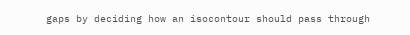gaps by deciding how an isocontour should pass through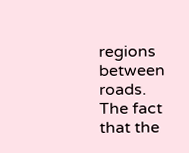regions between roads. The fact that the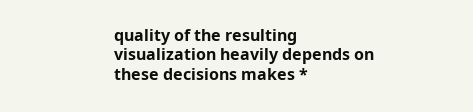quality of the resulting visualization heavily depends on these decisions makes *